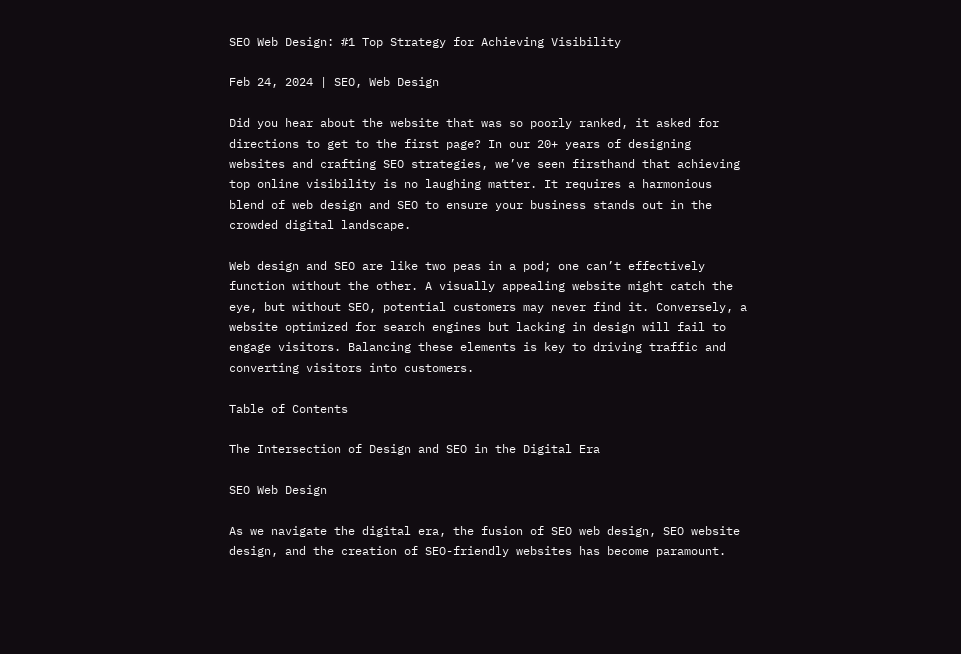SEO Web Design: #1 Top Strategy for Achieving Visibility

Feb 24, 2024 | SEO, Web Design

Did you hear about the website that was so poorly ranked, it asked for directions to get to the first page? In our 20+ years of designing websites and crafting SEO strategies, we’ve seen firsthand that achieving top online visibility is no laughing matter. It requires a harmonious blend of web design and SEO to ensure your business stands out in the crowded digital landscape.

Web design and SEO are like two peas in a pod; one can’t effectively function without the other. A visually appealing website might catch the eye, but without SEO, potential customers may never find it. Conversely, a website optimized for search engines but lacking in design will fail to engage visitors. Balancing these elements is key to driving traffic and converting visitors into customers.

Table of Contents

The Intersection of Design and SEO in the Digital Era

SEO Web Design

As we navigate the digital era, the fusion of SEO web design, SEO website design, and the creation of SEO-friendly websites has become paramount.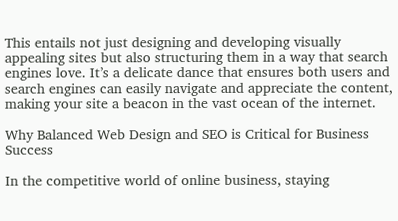This entails not just designing and developing visually appealing sites but also structuring them in a way that search engines love. It’s a delicate dance that ensures both users and search engines can easily navigate and appreciate the content, making your site a beacon in the vast ocean of the internet.

Why Balanced Web Design and SEO is Critical for Business Success

In the competitive world of online business, staying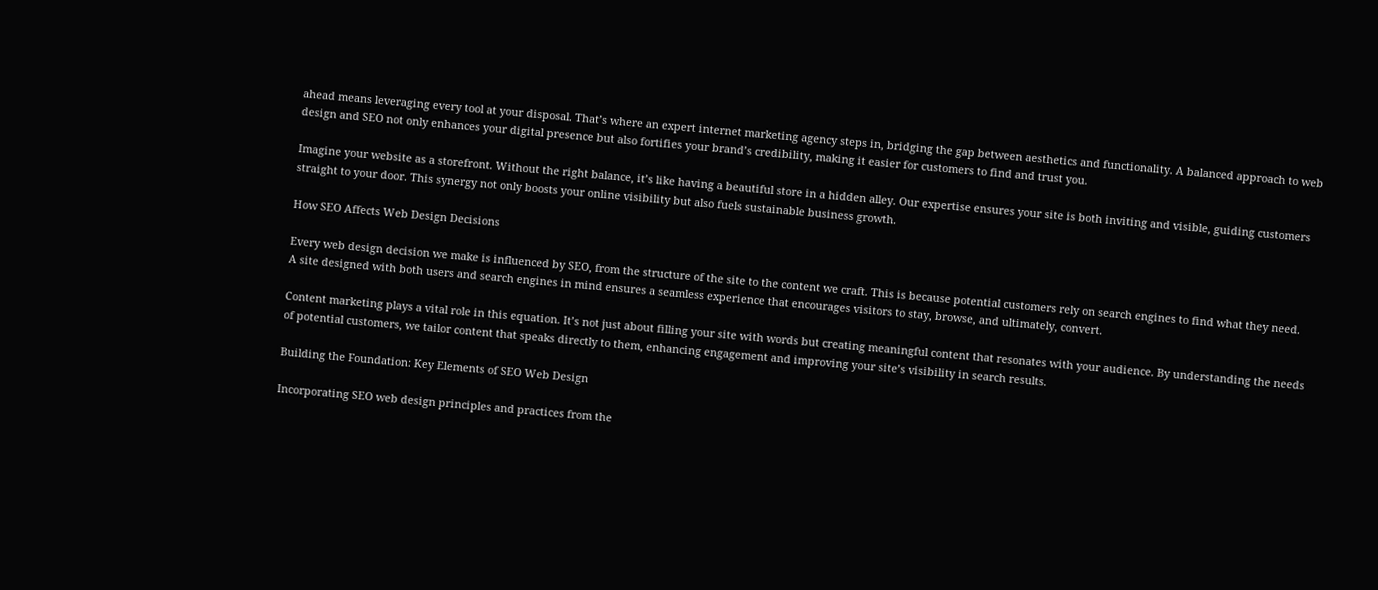ahead means leveraging every tool at your disposal. That’s where an expert internet marketing agency steps in, bridging the gap between aesthetics and functionality. A balanced approach to web design and SEO not only enhances your digital presence but also fortifies your brand’s credibility, making it easier for customers to find and trust you.

Imagine your website as a storefront. Without the right balance, it’s like having a beautiful store in a hidden alley. Our expertise ensures your site is both inviting and visible, guiding customers straight to your door. This synergy not only boosts your online visibility but also fuels sustainable business growth.

How SEO Affects Web Design Decisions

Every web design decision we make is influenced by SEO, from the structure of the site to the content we craft. This is because potential customers rely on search engines to find what they need. A site designed with both users and search engines in mind ensures a seamless experience that encourages visitors to stay, browse, and ultimately, convert.

Content marketing plays a vital role in this equation. It’s not just about filling your site with words but creating meaningful content that resonates with your audience. By understanding the needs of potential customers, we tailor content that speaks directly to them, enhancing engagement and improving your site’s visibility in search results.

Building the Foundation: Key Elements of SEO Web Design

Incorporating SEO web design principles and practices from the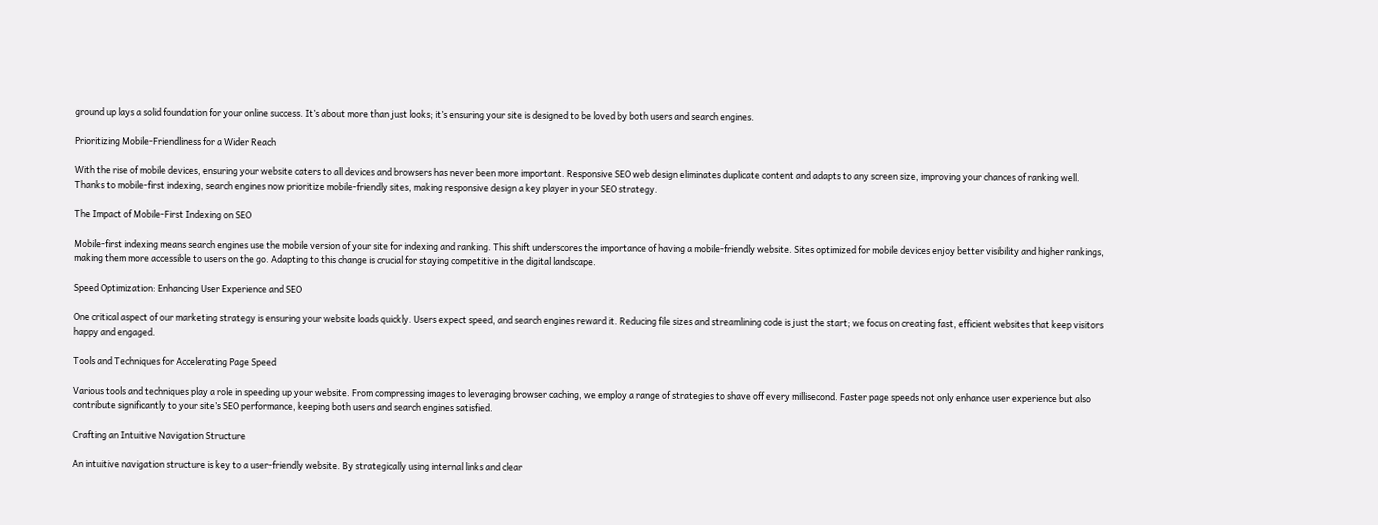ground up lays a solid foundation for your online success. It’s about more than just looks; it’s ensuring your site is designed to be loved by both users and search engines.

Prioritizing Mobile-Friendliness for a Wider Reach

With the rise of mobile devices, ensuring your website caters to all devices and browsers has never been more important. Responsive SEO web design eliminates duplicate content and adapts to any screen size, improving your chances of ranking well. Thanks to mobile-first indexing, search engines now prioritize mobile-friendly sites, making responsive design a key player in your SEO strategy.

The Impact of Mobile-First Indexing on SEO

Mobile-first indexing means search engines use the mobile version of your site for indexing and ranking. This shift underscores the importance of having a mobile-friendly website. Sites optimized for mobile devices enjoy better visibility and higher rankings, making them more accessible to users on the go. Adapting to this change is crucial for staying competitive in the digital landscape.

Speed Optimization: Enhancing User Experience and SEO

One critical aspect of our marketing strategy is ensuring your website loads quickly. Users expect speed, and search engines reward it. Reducing file sizes and streamlining code is just the start; we focus on creating fast, efficient websites that keep visitors happy and engaged.

Tools and Techniques for Accelerating Page Speed

Various tools and techniques play a role in speeding up your website. From compressing images to leveraging browser caching, we employ a range of strategies to shave off every millisecond. Faster page speeds not only enhance user experience but also contribute significantly to your site’s SEO performance, keeping both users and search engines satisfied.

Crafting an Intuitive Navigation Structure

An intuitive navigation structure is key to a user-friendly website. By strategically using internal links and clear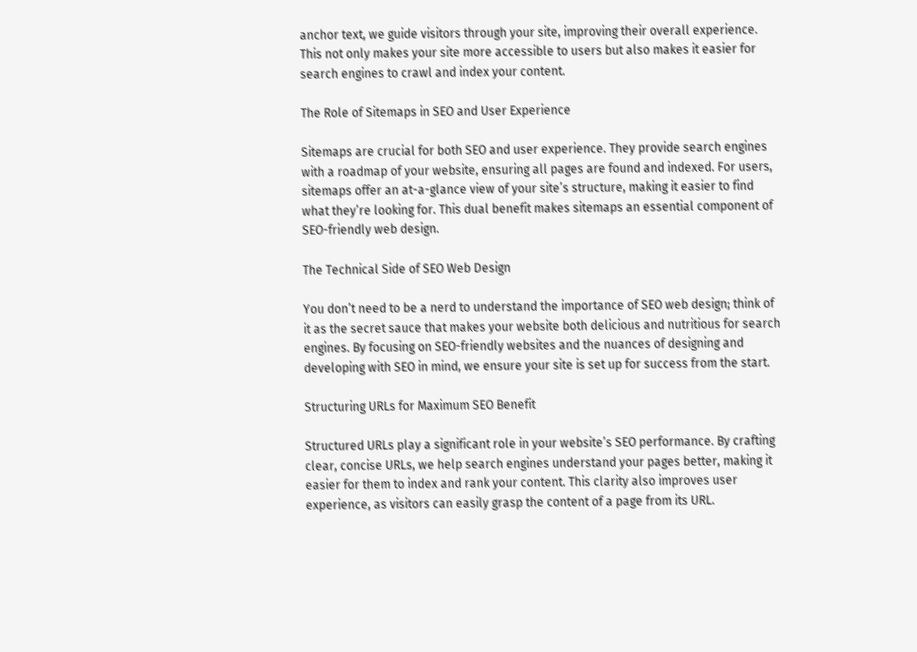anchor text, we guide visitors through your site, improving their overall experience. This not only makes your site more accessible to users but also makes it easier for search engines to crawl and index your content.

The Role of Sitemaps in SEO and User Experience

Sitemaps are crucial for both SEO and user experience. They provide search engines with a roadmap of your website, ensuring all pages are found and indexed. For users, sitemaps offer an at-a-glance view of your site’s structure, making it easier to find what they’re looking for. This dual benefit makes sitemaps an essential component of SEO-friendly web design.

The Technical Side of SEO Web Design

You don’t need to be a nerd to understand the importance of SEO web design; think of it as the secret sauce that makes your website both delicious and nutritious for search engines. By focusing on SEO-friendly websites and the nuances of designing and developing with SEO in mind, we ensure your site is set up for success from the start.

Structuring URLs for Maximum SEO Benefit

Structured URLs play a significant role in your website’s SEO performance. By crafting clear, concise URLs, we help search engines understand your pages better, making it easier for them to index and rank your content. This clarity also improves user experience, as visitors can easily grasp the content of a page from its URL.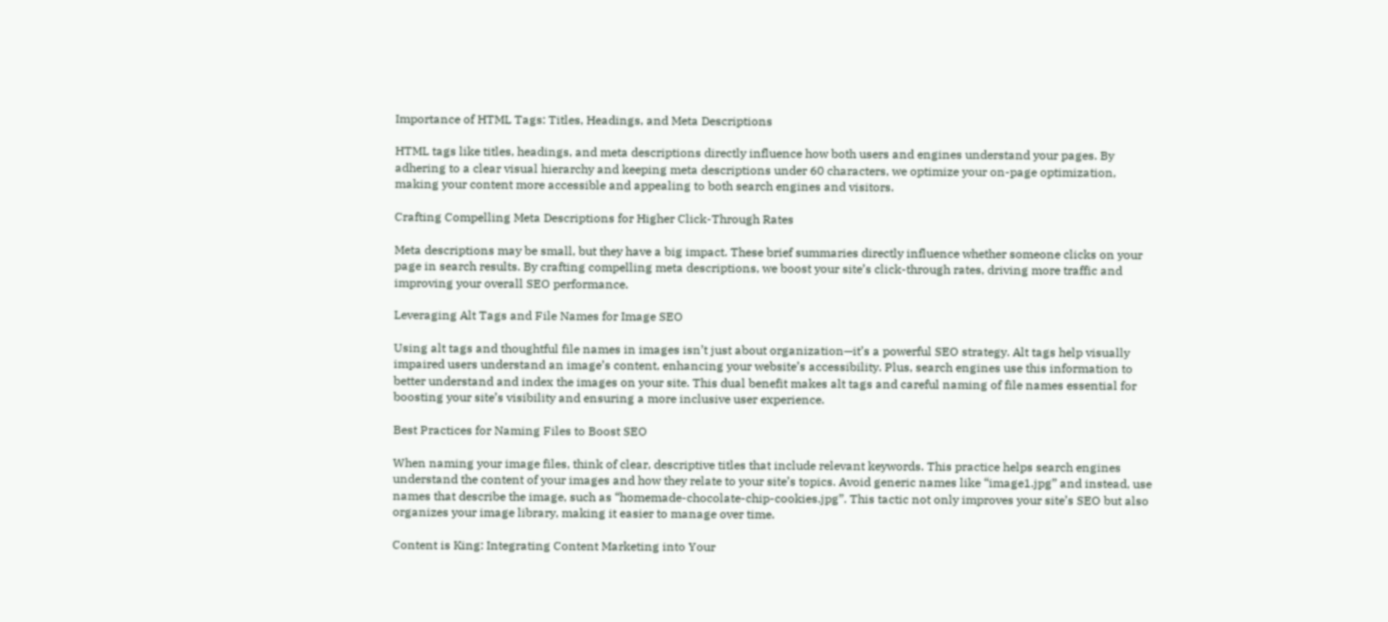Importance of HTML Tags: Titles, Headings, and Meta Descriptions

HTML tags like titles, headings, and meta descriptions directly influence how both users and engines understand your pages. By adhering to a clear visual hierarchy and keeping meta descriptions under 60 characters, we optimize your on-page optimization, making your content more accessible and appealing to both search engines and visitors.

Crafting Compelling Meta Descriptions for Higher Click-Through Rates

Meta descriptions may be small, but they have a big impact. These brief summaries directly influence whether someone clicks on your page in search results. By crafting compelling meta descriptions, we boost your site’s click-through rates, driving more traffic and improving your overall SEO performance.

Leveraging Alt Tags and File Names for Image SEO

Using alt tags and thoughtful file names in images isn’t just about organization—it’s a powerful SEO strategy. Alt tags help visually impaired users understand an image’s content, enhancing your website’s accessibility. Plus, search engines use this information to better understand and index the images on your site. This dual benefit makes alt tags and careful naming of file names essential for boosting your site’s visibility and ensuring a more inclusive user experience.

Best Practices for Naming Files to Boost SEO

When naming your image files, think of clear, descriptive titles that include relevant keywords. This practice helps search engines understand the content of your images and how they relate to your site’s topics. Avoid generic names like “image1.jpg” and instead, use names that describe the image, such as “homemade-chocolate-chip-cookies.jpg”. This tactic not only improves your site’s SEO but also organizes your image library, making it easier to manage over time.

Content is King: Integrating Content Marketing into Your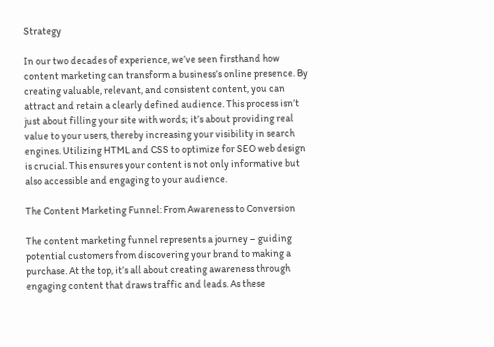Strategy

In our two decades of experience, we’ve seen firsthand how content marketing can transform a business’s online presence. By creating valuable, relevant, and consistent content, you can attract and retain a clearly defined audience. This process isn’t just about filling your site with words; it’s about providing real value to your users, thereby increasing your visibility in search engines. Utilizing HTML and CSS to optimize for SEO web design is crucial. This ensures your content is not only informative but also accessible and engaging to your audience.

The Content Marketing Funnel: From Awareness to Conversion

The content marketing funnel represents a journey – guiding potential customers from discovering your brand to making a purchase. At the top, it’s all about creating awareness through engaging content that draws traffic and leads. As these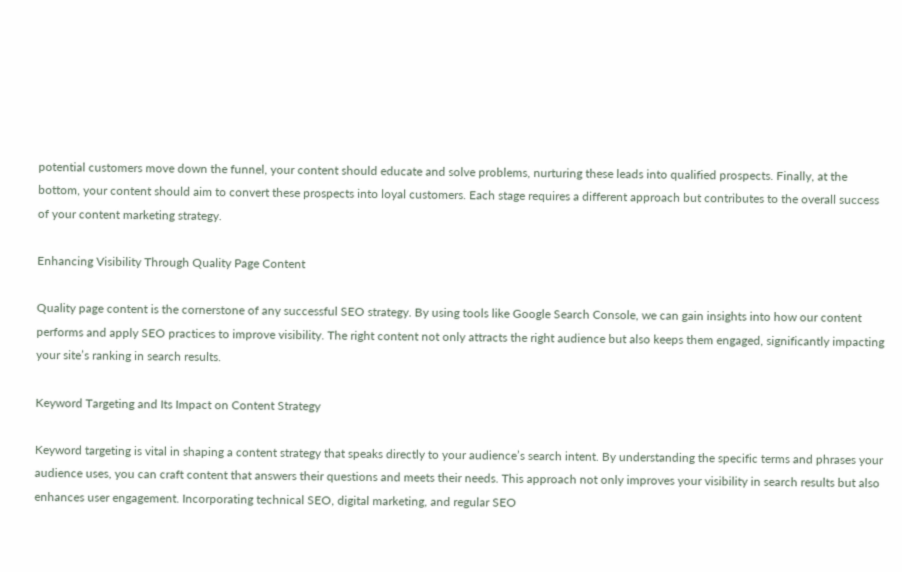potential customers move down the funnel, your content should educate and solve problems, nurturing these leads into qualified prospects. Finally, at the bottom, your content should aim to convert these prospects into loyal customers. Each stage requires a different approach but contributes to the overall success of your content marketing strategy.

Enhancing Visibility Through Quality Page Content

Quality page content is the cornerstone of any successful SEO strategy. By using tools like Google Search Console, we can gain insights into how our content performs and apply SEO practices to improve visibility. The right content not only attracts the right audience but also keeps them engaged, significantly impacting your site’s ranking in search results.

Keyword Targeting and Its Impact on Content Strategy

Keyword targeting is vital in shaping a content strategy that speaks directly to your audience’s search intent. By understanding the specific terms and phrases your audience uses, you can craft content that answers their questions and meets their needs. This approach not only improves your visibility in search results but also enhances user engagement. Incorporating technical SEO, digital marketing, and regular SEO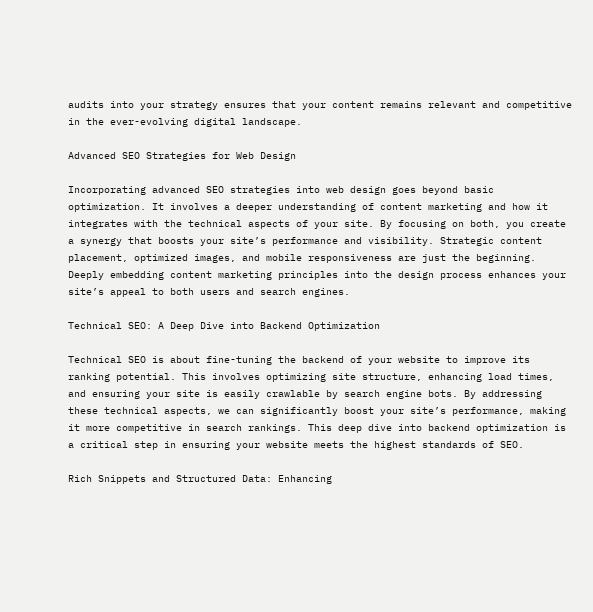audits into your strategy ensures that your content remains relevant and competitive in the ever-evolving digital landscape.

Advanced SEO Strategies for Web Design

Incorporating advanced SEO strategies into web design goes beyond basic optimization. It involves a deeper understanding of content marketing and how it integrates with the technical aspects of your site. By focusing on both, you create a synergy that boosts your site’s performance and visibility. Strategic content placement, optimized images, and mobile responsiveness are just the beginning. Deeply embedding content marketing principles into the design process enhances your site’s appeal to both users and search engines.

Technical SEO: A Deep Dive into Backend Optimization

Technical SEO is about fine-tuning the backend of your website to improve its ranking potential. This involves optimizing site structure, enhancing load times, and ensuring your site is easily crawlable by search engine bots. By addressing these technical aspects, we can significantly boost your site’s performance, making it more competitive in search rankings. This deep dive into backend optimization is a critical step in ensuring your website meets the highest standards of SEO.

Rich Snippets and Structured Data: Enhancing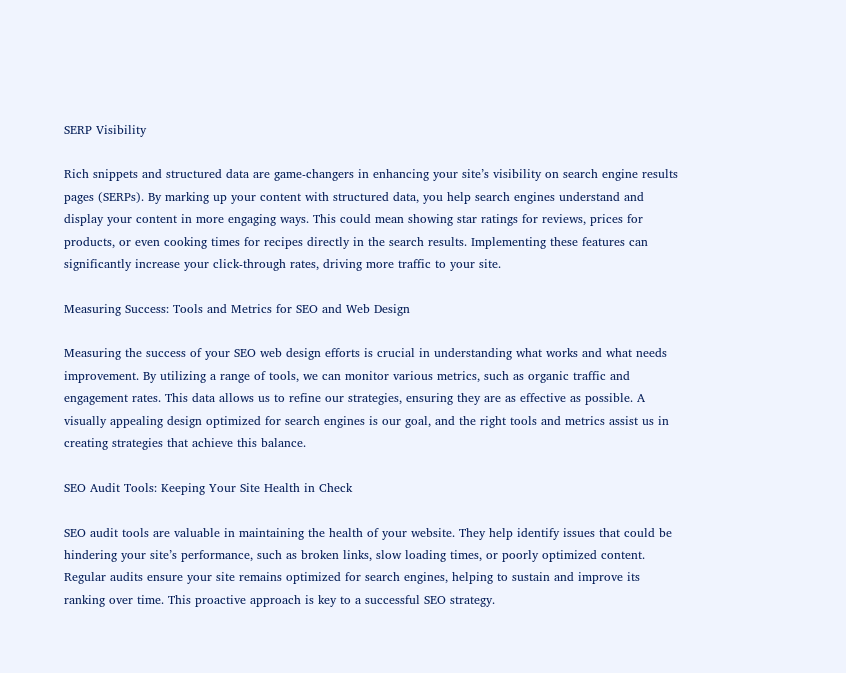SERP Visibility

Rich snippets and structured data are game-changers in enhancing your site’s visibility on search engine results pages (SERPs). By marking up your content with structured data, you help search engines understand and display your content in more engaging ways. This could mean showing star ratings for reviews, prices for products, or even cooking times for recipes directly in the search results. Implementing these features can significantly increase your click-through rates, driving more traffic to your site.

Measuring Success: Tools and Metrics for SEO and Web Design

Measuring the success of your SEO web design efforts is crucial in understanding what works and what needs improvement. By utilizing a range of tools, we can monitor various metrics, such as organic traffic and engagement rates. This data allows us to refine our strategies, ensuring they are as effective as possible. A visually appealing design optimized for search engines is our goal, and the right tools and metrics assist us in creating strategies that achieve this balance.

SEO Audit Tools: Keeping Your Site Health in Check

SEO audit tools are valuable in maintaining the health of your website. They help identify issues that could be hindering your site’s performance, such as broken links, slow loading times, or poorly optimized content. Regular audits ensure your site remains optimized for search engines, helping to sustain and improve its ranking over time. This proactive approach is key to a successful SEO strategy.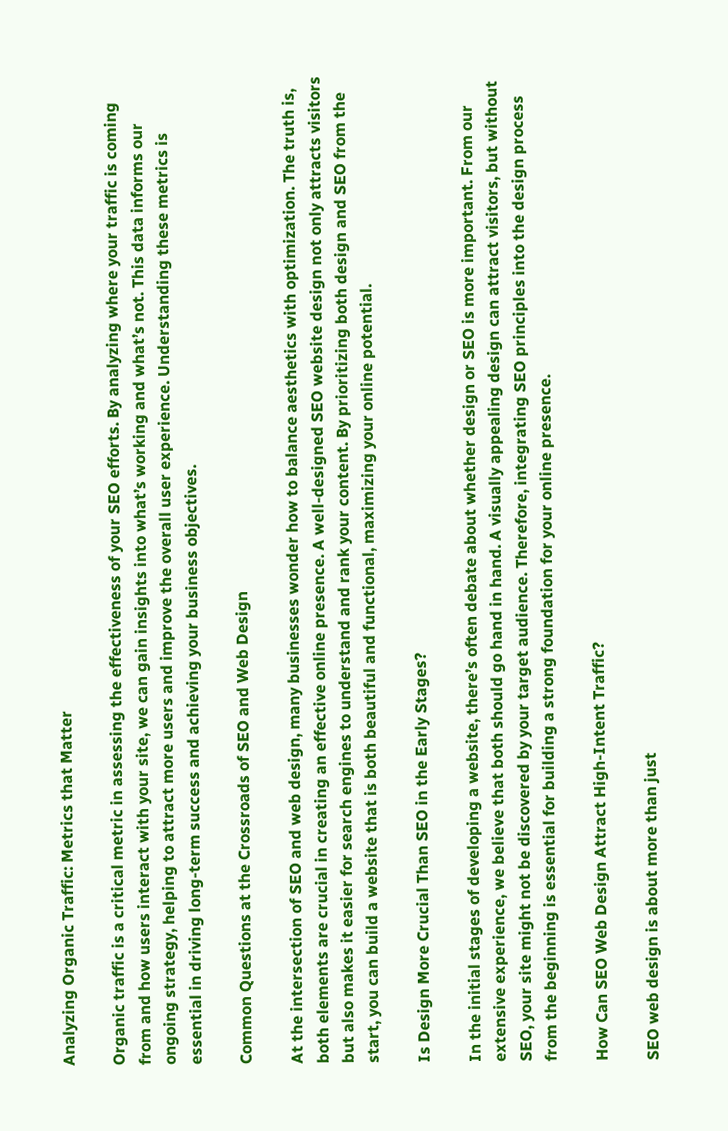Analyzing Organic Traffic: Metrics that Matter

Organic traffic is a critical metric in assessing the effectiveness of your SEO efforts. By analyzing where your traffic is coming from and how users interact with your site, we can gain insights into what’s working and what’s not. This data informs our ongoing strategy, helping to attract more users and improve the overall user experience. Understanding these metrics is essential in driving long-term success and achieving your business objectives.

Common Questions at the Crossroads of SEO and Web Design

At the intersection of SEO and web design, many businesses wonder how to balance aesthetics with optimization. The truth is, both elements are crucial in creating an effective online presence. A well-designed SEO website design not only attracts visitors but also makes it easier for search engines to understand and rank your content. By prioritizing both design and SEO from the start, you can build a website that is both beautiful and functional, maximizing your online potential.

Is Design More Crucial Than SEO in the Early Stages?

In the initial stages of developing a website, there’s often debate about whether design or SEO is more important. From our extensive experience, we believe that both should go hand in hand. A visually appealing design can attract visitors, but without SEO, your site might not be discovered by your target audience. Therefore, integrating SEO principles into the design process from the beginning is essential for building a strong foundation for your online presence.

How Can SEO Web Design Attract High-Intent Traffic?

SEO web design is about more than just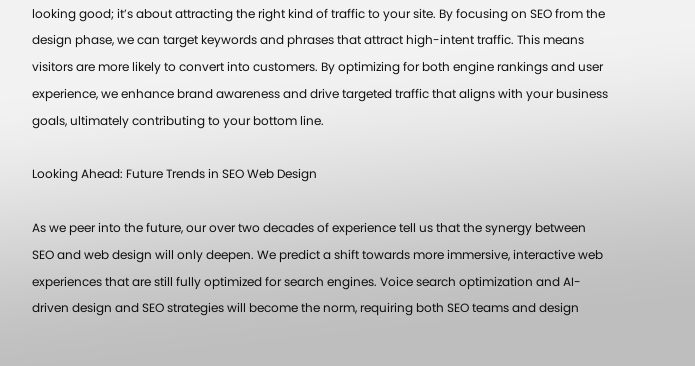looking good; it’s about attracting the right kind of traffic to your site. By focusing on SEO from the design phase, we can target keywords and phrases that attract high-intent traffic. This means visitors are more likely to convert into customers. By optimizing for both engine rankings and user experience, we enhance brand awareness and drive targeted traffic that aligns with your business goals, ultimately contributing to your bottom line.

Looking Ahead: Future Trends in SEO Web Design

As we peer into the future, our over two decades of experience tell us that the synergy between SEO and web design will only deepen. We predict a shift towards more immersive, interactive web experiences that are still fully optimized for search engines. Voice search optimization and AI-driven design and SEO strategies will become the norm, requiring both SEO teams and design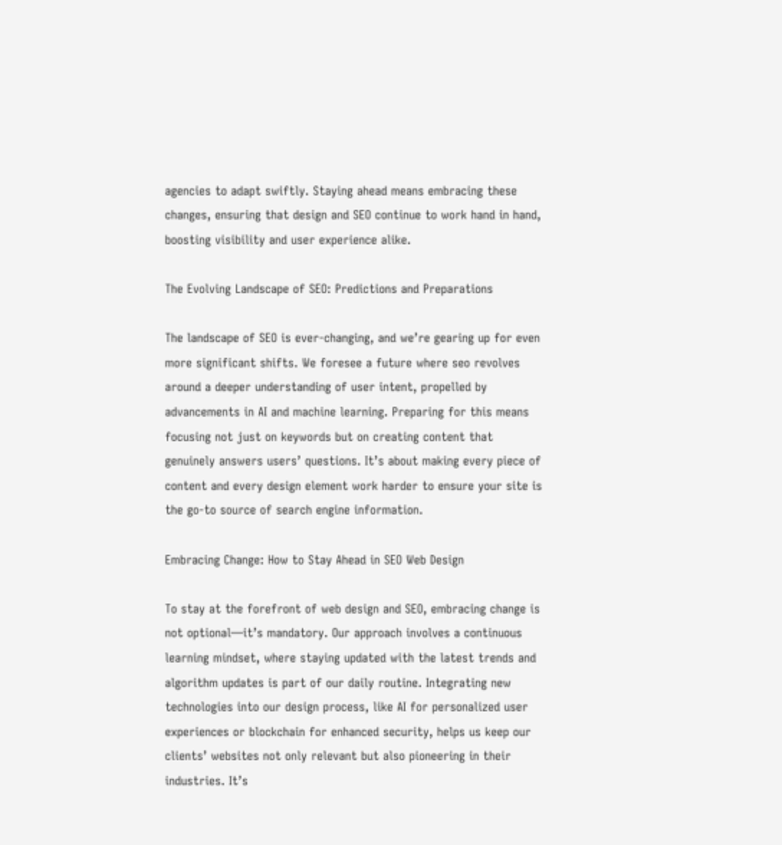agencies to adapt swiftly. Staying ahead means embracing these changes, ensuring that design and SEO continue to work hand in hand, boosting visibility and user experience alike.

The Evolving Landscape of SEO: Predictions and Preparations

The landscape of SEO is ever-changing, and we’re gearing up for even more significant shifts. We foresee a future where seo revolves around a deeper understanding of user intent, propelled by advancements in AI and machine learning. Preparing for this means focusing not just on keywords but on creating content that genuinely answers users’ questions. It’s about making every piece of content and every design element work harder to ensure your site is the go-to source of search engine information.

Embracing Change: How to Stay Ahead in SEO Web Design

To stay at the forefront of web design and SEO, embracing change is not optional—it’s mandatory. Our approach involves a continuous learning mindset, where staying updated with the latest trends and algorithm updates is part of our daily routine. Integrating new technologies into our design process, like AI for personalized user experiences or blockchain for enhanced security, helps us keep our clients’ websites not only relevant but also pioneering in their industries. It’s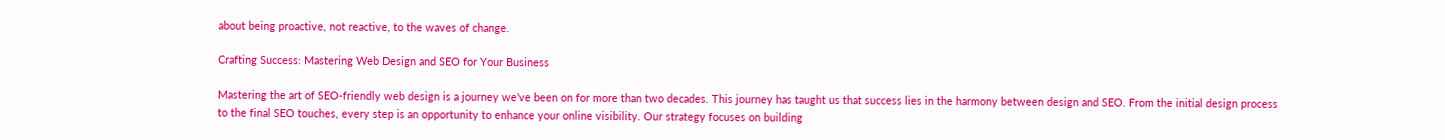about being proactive, not reactive, to the waves of change.

Crafting Success: Mastering Web Design and SEO for Your Business

Mastering the art of SEO-friendly web design is a journey we’ve been on for more than two decades. This journey has taught us that success lies in the harmony between design and SEO. From the initial design process to the final SEO touches, every step is an opportunity to enhance your online visibility. Our strategy focuses on building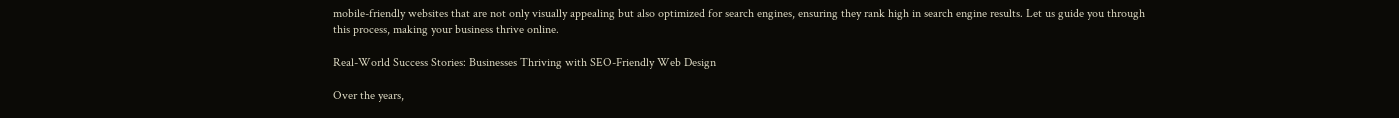mobile-friendly websites that are not only visually appealing but also optimized for search engines, ensuring they rank high in search engine results. Let us guide you through this process, making your business thrive online.

Real-World Success Stories: Businesses Thriving with SEO-Friendly Web Design

Over the years,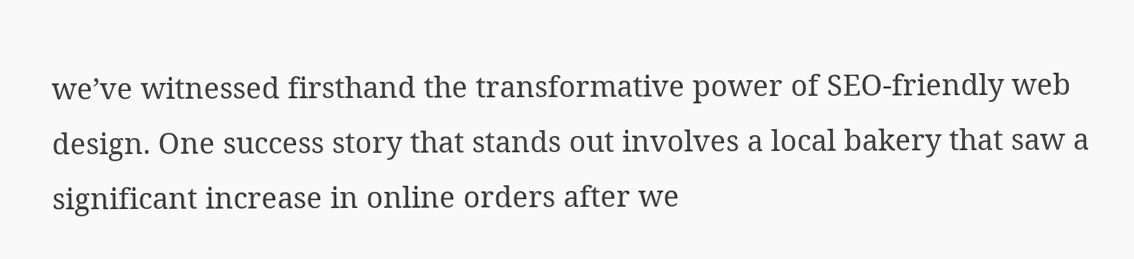we’ve witnessed firsthand the transformative power of SEO-friendly web design. One success story that stands out involves a local bakery that saw a significant increase in online orders after we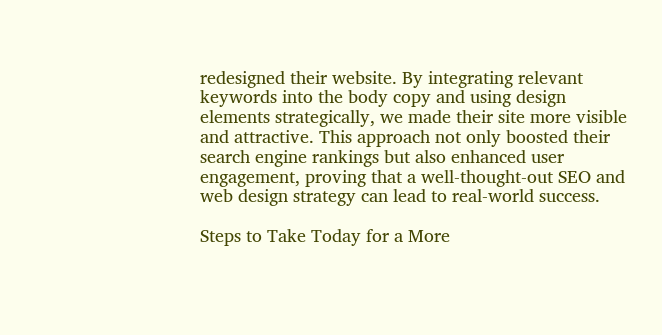redesigned their website. By integrating relevant keywords into the body copy and using design elements strategically, we made their site more visible and attractive. This approach not only boosted their search engine rankings but also enhanced user engagement, proving that a well-thought-out SEO and web design strategy can lead to real-world success.

Steps to Take Today for a More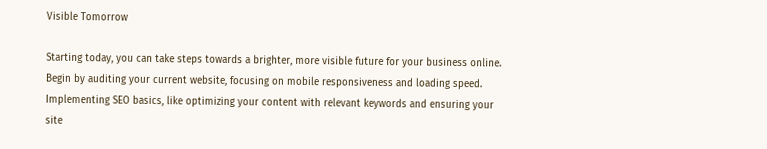Visible Tomorrow

Starting today, you can take steps towards a brighter, more visible future for your business online. Begin by auditing your current website, focusing on mobile responsiveness and loading speed. Implementing SEO basics, like optimizing your content with relevant keywords and ensuring your site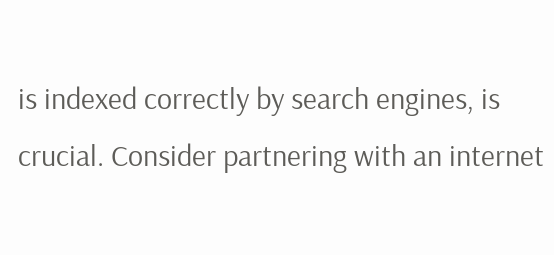is indexed correctly by search engines, is crucial. Consider partnering with an internet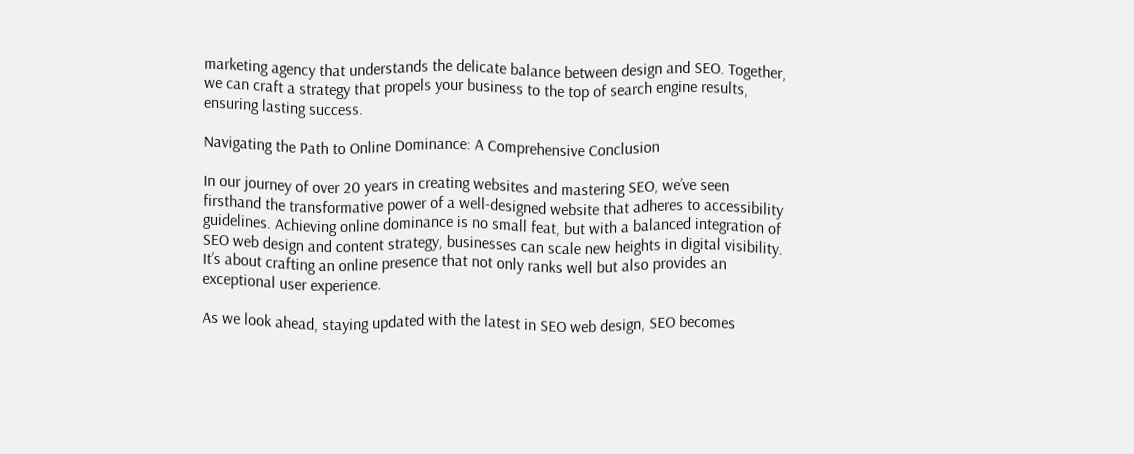marketing agency that understands the delicate balance between design and SEO. Together, we can craft a strategy that propels your business to the top of search engine results, ensuring lasting success.

Navigating the Path to Online Dominance: A Comprehensive Conclusion

In our journey of over 20 years in creating websites and mastering SEO, we’ve seen firsthand the transformative power of a well-designed website that adheres to accessibility guidelines. Achieving online dominance is no small feat, but with a balanced integration of SEO web design and content strategy, businesses can scale new heights in digital visibility. It’s about crafting an online presence that not only ranks well but also provides an exceptional user experience.

As we look ahead, staying updated with the latest in SEO web design, SEO becomes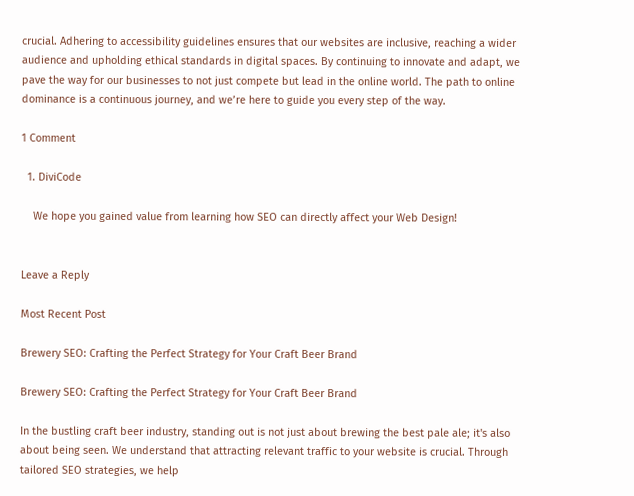crucial. Adhering to accessibility guidelines ensures that our websites are inclusive, reaching a wider audience and upholding ethical standards in digital spaces. By continuing to innovate and adapt, we pave the way for our businesses to not just compete but lead in the online world. The path to online dominance is a continuous journey, and we’re here to guide you every step of the way.

1 Comment

  1. DiviCode

    We hope you gained value from learning how SEO can directly affect your Web Design!


Leave a Reply

Most Recent Post

Brewery SEO: Crafting the Perfect Strategy for Your Craft Beer Brand

Brewery SEO: Crafting the Perfect Strategy for Your Craft Beer Brand

In the bustling craft beer industry, standing out is not just about brewing the best pale ale; it's also about being seen. We understand that attracting relevant traffic to your website is crucial. Through tailored SEO strategies, we help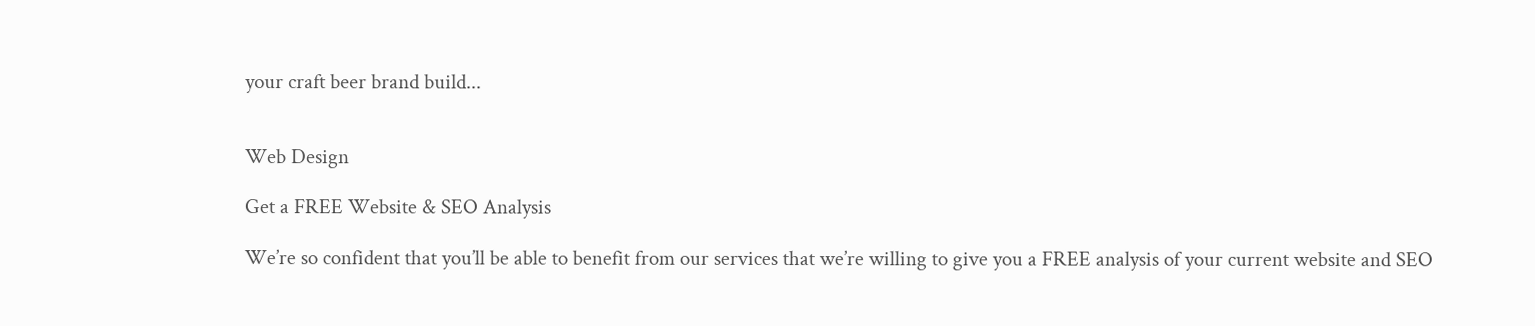your craft beer brand build...


Web Design

Get a FREE Website & SEO Analysis

We’re so confident that you’ll be able to benefit from our services that we’re willing to give you a FREE analysis of your current website and SEO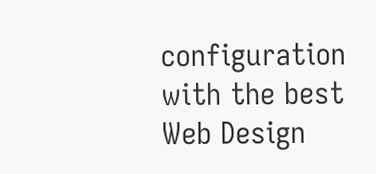configuration with the best Web Design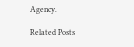Agency.

Related Posts